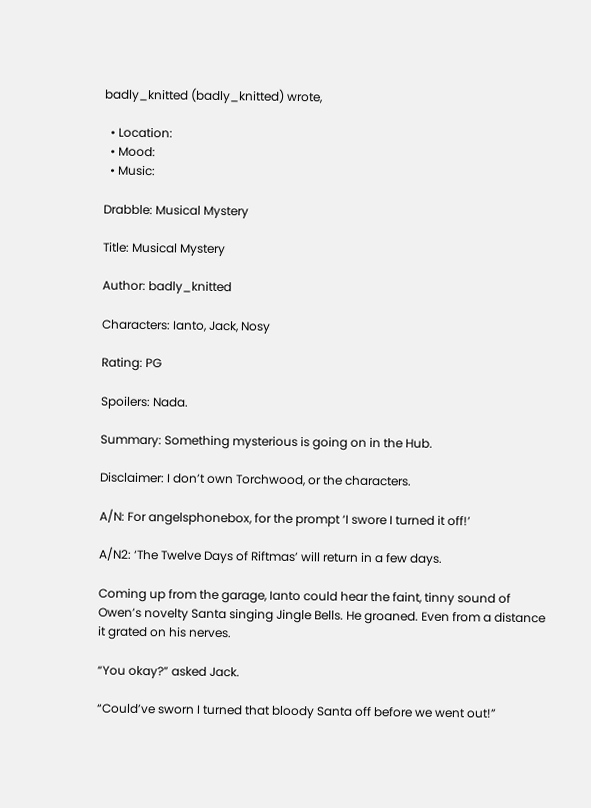badly_knitted (badly_knitted) wrote,

  • Location:
  • Mood:
  • Music:

Drabble: Musical Mystery

Title: Musical Mystery

Author: badly_knitted

Characters: Ianto, Jack, Nosy

Rating: PG

Spoilers: Nada.

Summary: Something mysterious is going on in the Hub.

Disclaimer: I don’t own Torchwood, or the characters.

A/N: For angelsphonebox, for the prompt ‘I swore I turned it off!’

A/N2: ‘The Twelve Days of Riftmas’ will return in a few days.

Coming up from the garage, Ianto could hear the faint, tinny sound of Owen’s novelty Santa singing Jingle Bells. He groaned. Even from a distance it grated on his nerves.

“You okay?” asked Jack.

“Could’ve sworn I turned that bloody Santa off before we went out!”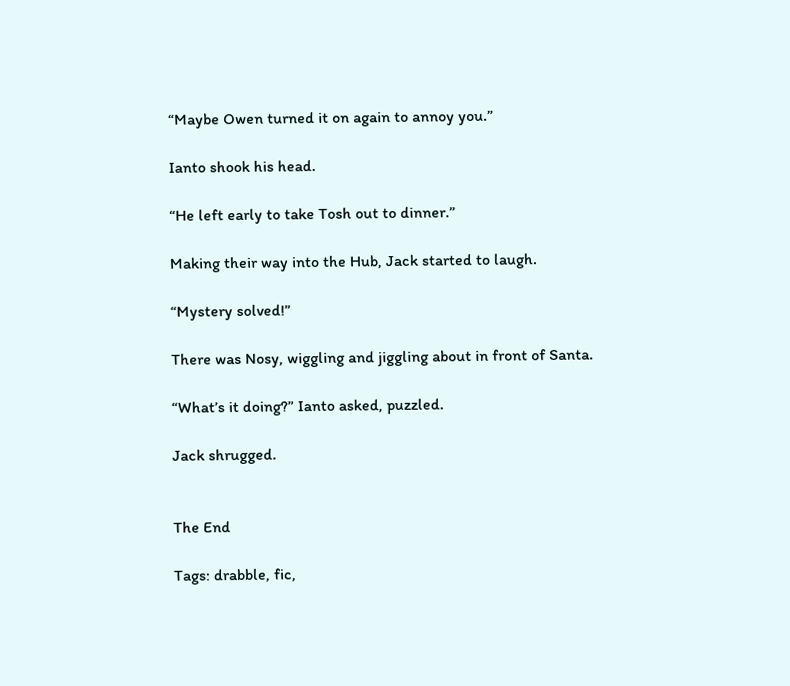“Maybe Owen turned it on again to annoy you.”

Ianto shook his head.

“He left early to take Tosh out to dinner.”

Making their way into the Hub, Jack started to laugh.

“Mystery solved!”

There was Nosy, wiggling and jiggling about in front of Santa.

“What’s it doing?” Ianto asked, puzzled.

Jack shrugged.


The End

Tags: drabble, fic,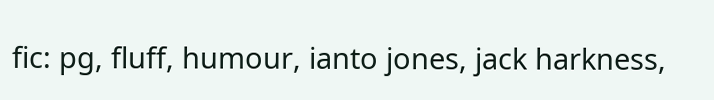fic: pg, fluff, humour, ianto jones, jack harkness,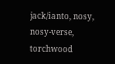jack/ianto, nosy, nosy-verse, torchwood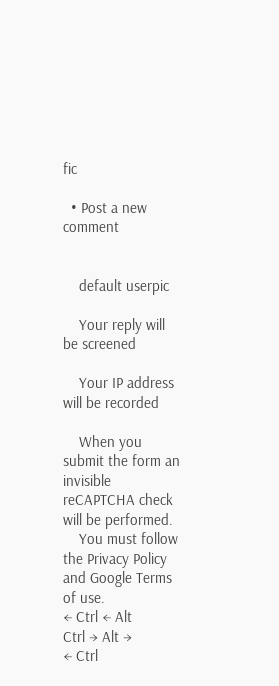fic

  • Post a new comment


    default userpic

    Your reply will be screened

    Your IP address will be recorded

    When you submit the form an invisible reCAPTCHA check will be performed.
    You must follow the Privacy Policy and Google Terms of use.
← Ctrl ← Alt
Ctrl → Alt →
← Ctrl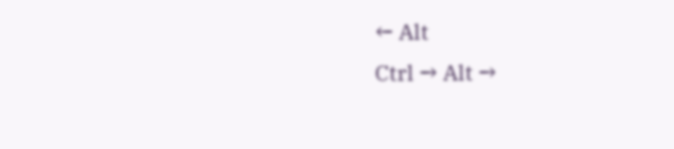← Alt
Ctrl → Alt →